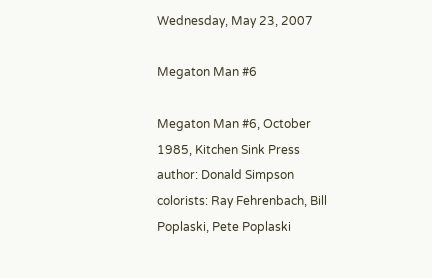Wednesday, May 23, 2007

Megaton Man #6

Megaton Man #6, October 1985, Kitchen Sink Press
author: Donald Simpson
colorists: Ray Fehrenbach, Bill Poplaski, Pete Poplaski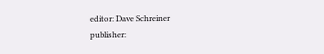editor: Dave Schreiner
publisher: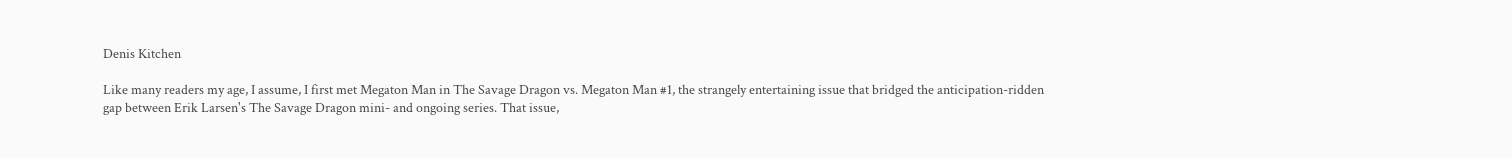Denis Kitchen

Like many readers my age, I assume, I first met Megaton Man in The Savage Dragon vs. Megaton Man #1, the strangely entertaining issue that bridged the anticipation-ridden gap between Erik Larsen's The Savage Dragon mini- and ongoing series. That issue,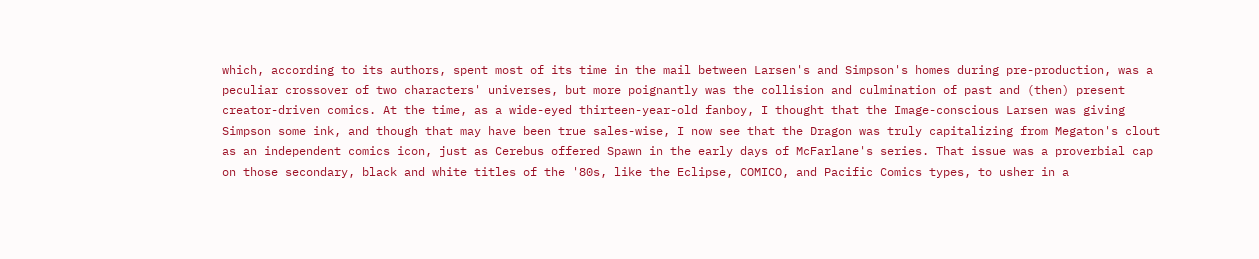which, according to its authors, spent most of its time in the mail between Larsen's and Simpson's homes during pre-production, was a peculiar crossover of two characters' universes, but more poignantly was the collision and culmination of past and (then) present creator-driven comics. At the time, as a wide-eyed thirteen-year-old fanboy, I thought that the Image-conscious Larsen was giving Simpson some ink, and though that may have been true sales-wise, I now see that the Dragon was truly capitalizing from Megaton's clout as an independent comics icon, just as Cerebus offered Spawn in the early days of McFarlane's series. That issue was a proverbial cap on those secondary, black and white titles of the '80s, like the Eclipse, COMICO, and Pacific Comics types, to usher in a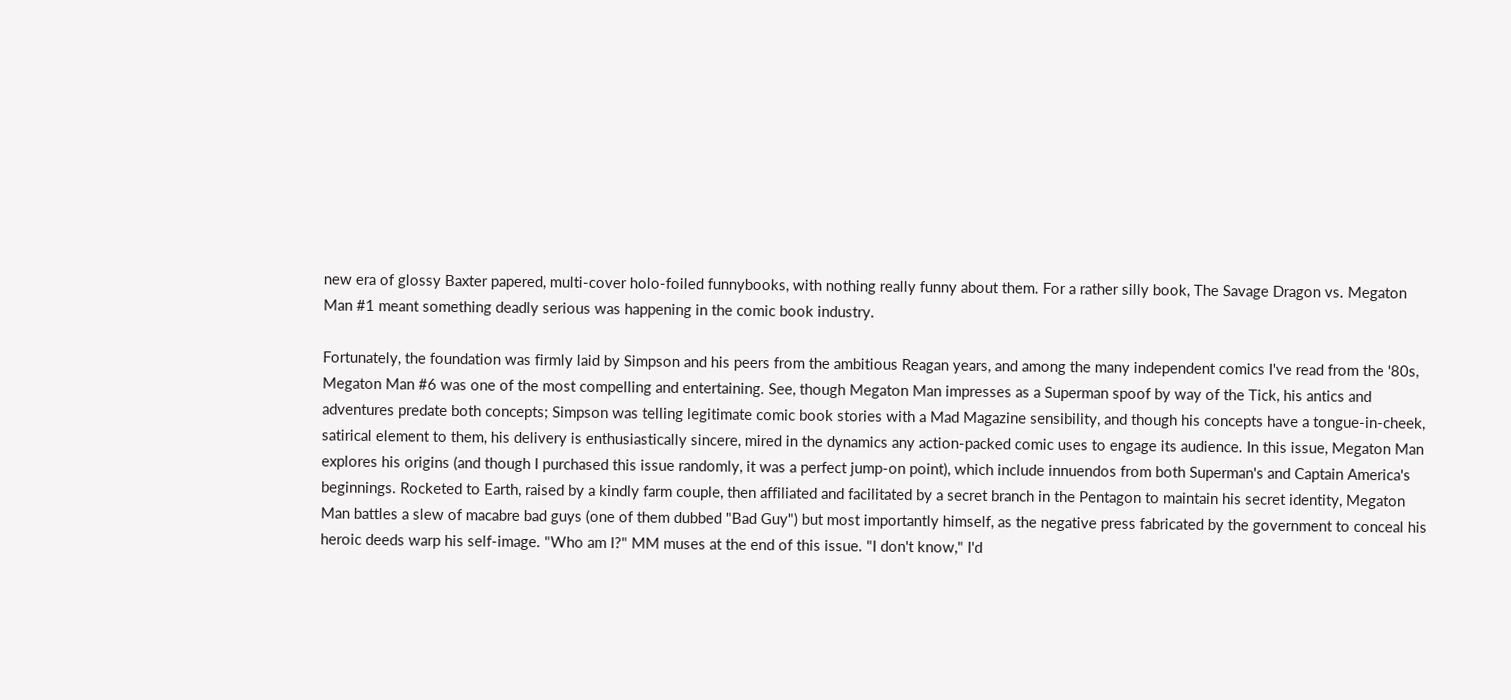new era of glossy Baxter papered, multi-cover holo-foiled funnybooks, with nothing really funny about them. For a rather silly book, The Savage Dragon vs. Megaton Man #1 meant something deadly serious was happening in the comic book industry.

Fortunately, the foundation was firmly laid by Simpson and his peers from the ambitious Reagan years, and among the many independent comics I've read from the '80s, Megaton Man #6 was one of the most compelling and entertaining. See, though Megaton Man impresses as a Superman spoof by way of the Tick, his antics and adventures predate both concepts; Simpson was telling legitimate comic book stories with a Mad Magazine sensibility, and though his concepts have a tongue-in-cheek, satirical element to them, his delivery is enthusiastically sincere, mired in the dynamics any action-packed comic uses to engage its audience. In this issue, Megaton Man explores his origins (and though I purchased this issue randomly, it was a perfect jump-on point), which include innuendos from both Superman's and Captain America's beginnings. Rocketed to Earth, raised by a kindly farm couple, then affiliated and facilitated by a secret branch in the Pentagon to maintain his secret identity, Megaton Man battles a slew of macabre bad guys (one of them dubbed "Bad Guy") but most importantly himself, as the negative press fabricated by the government to conceal his heroic deeds warp his self-image. "Who am I?" MM muses at the end of this issue. "I don't know," I'd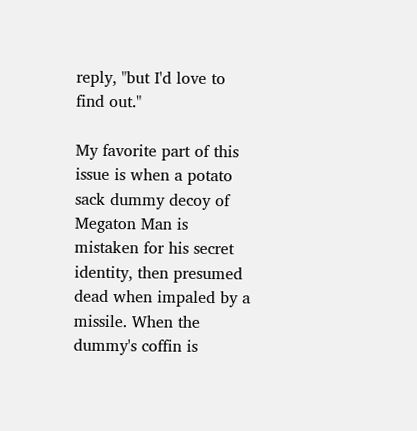reply, "but I'd love to find out."

My favorite part of this issue is when a potato sack dummy decoy of Megaton Man is mistaken for his secret identity, then presumed dead when impaled by a missile. When the dummy's coffin is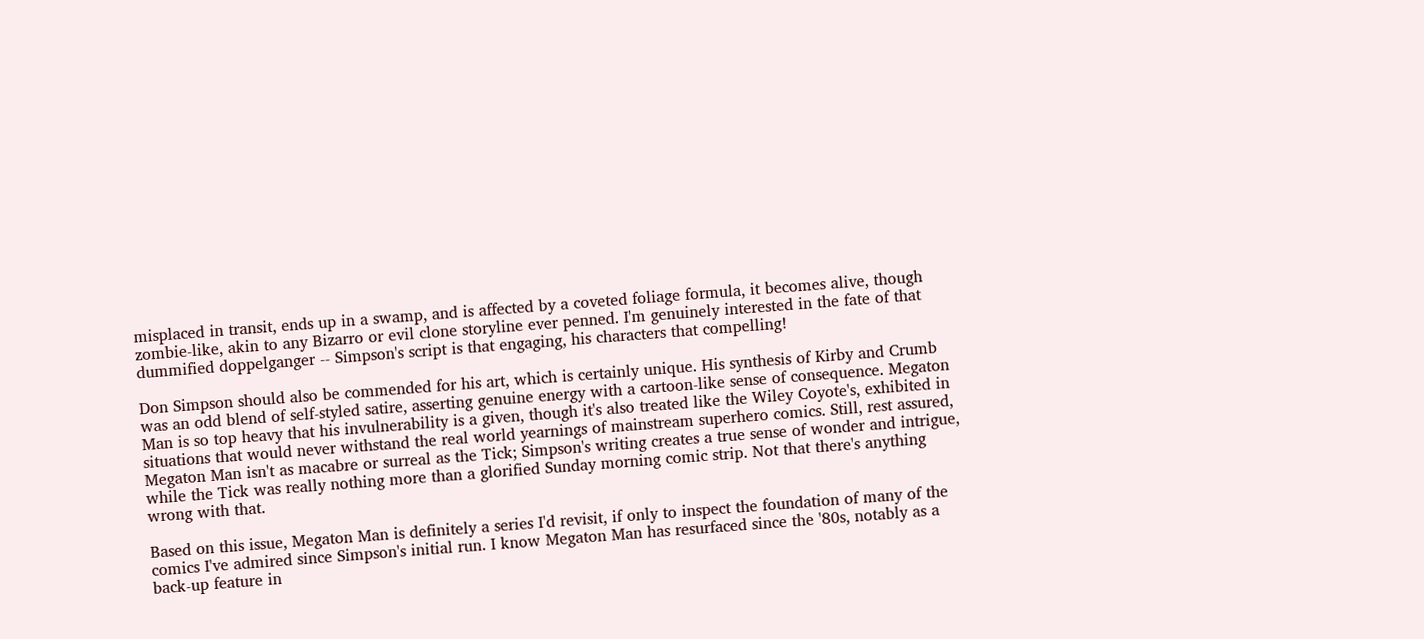misplaced in transit, ends up in a swamp, and is affected by a coveted foliage formula, it becomes alive, though zombie-like, akin to any Bizarro or evil clone storyline ever penned. I'm genuinely interested in the fate of that dummified doppelganger -- Simpson's script is that engaging, his characters that compelling!

Don Simpson should also be commended for his art, which is certainly unique. His synthesis of Kirby and Crumb was an odd blend of self-styled satire, asserting genuine energy with a cartoon-like sense of consequence. Megaton Man is so top heavy that his invulnerability is a given, though it's also treated like the Wiley Coyote's, exhibited in situations that would never withstand the real world yearnings of mainstream superhero comics. Still, rest assured, Megaton Man isn't as macabre or surreal as the Tick; Simpson's writing creates a true sense of wonder and intrigue, while the Tick was really nothing more than a glorified Sunday morning comic strip. Not that there's anything wrong with that.

Based on this issue, Megaton Man is definitely a series I'd revisit, if only to inspect the foundation of many of the comics I've admired since Simpson's initial run. I know Megaton Man has resurfaced since the '80s, notably as a back-up feature in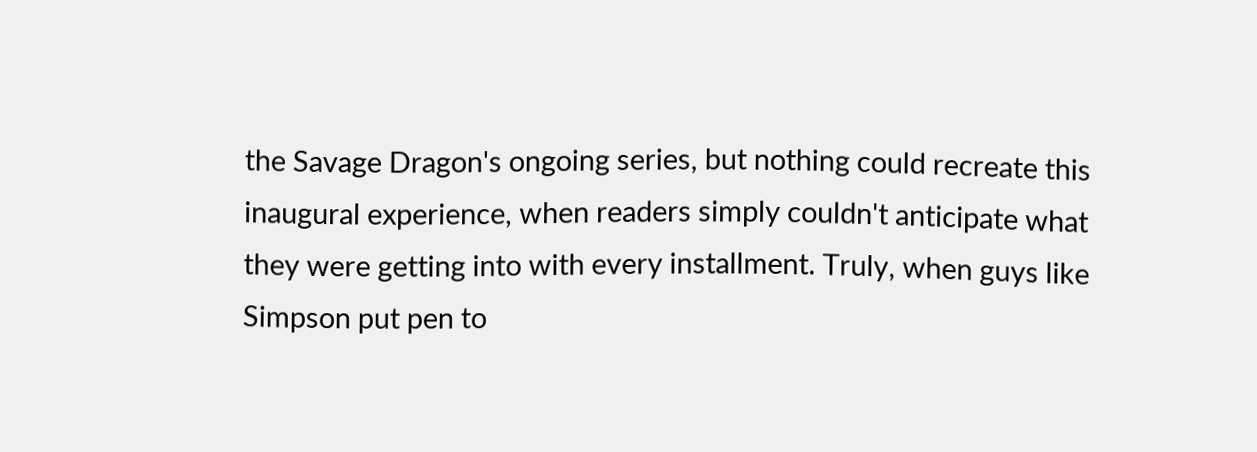the Savage Dragon's ongoing series, but nothing could recreate this inaugural experience, when readers simply couldn't anticipate what they were getting into with every installment. Truly, when guys like Simpson put pen to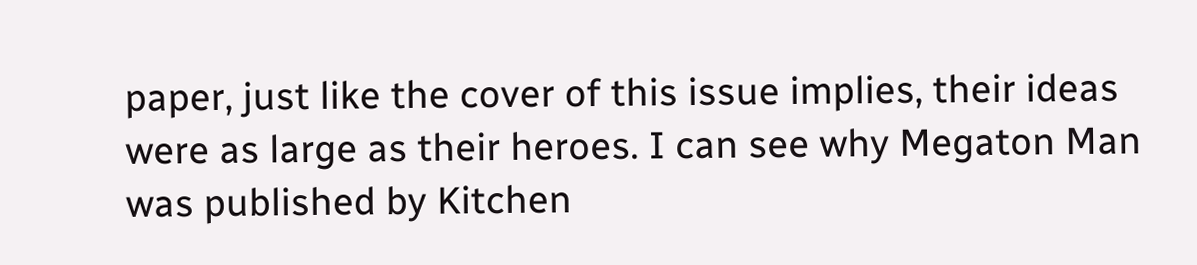paper, just like the cover of this issue implies, their ideas were as large as their heroes. I can see why Megaton Man was published by Kitchen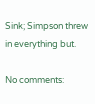Sink; Simpson threw in everything but.

No comments: